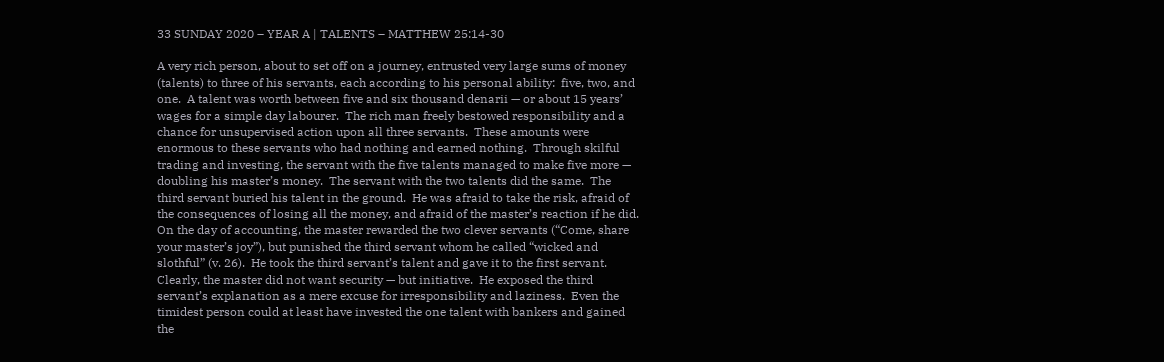33 SUNDAY 2020 – YEAR A | TALENTS – MATTHEW 25:14-30

A very rich person, about to set off on a journey, entrusted very large sums of money (talents) to three of his servants, each according to his personal ability:  five, two, and one.  A talent was worth between five and six thousand denarii — or about 15 years’ wages for a simple day labourer.  The rich man freely bestowed responsibility and a chance for unsupervised action upon all three servants.  These amounts were enormous to these servants who had nothing and earned nothing.  Through skilful trading and investing, the servant with the five talents managed to make five more — doubling his master’s money.  The servant with the two talents did the same.  The third servant buried his talent in the ground.  He was afraid to take the risk, afraid of the consequences of losing all the money, and afraid of the master’s reaction if he did.  On the day of accounting, the master rewarded the two clever servants (“Come, share your master’s joy”), but punished the third servant whom he called “wicked and slothful” (v. 26).  He took the third servant’s talent and gave it to the first servant.  Clearly, the master did not want security — but initiative.  He exposed the third servant’s explanation as a mere excuse for irresponsibility and laziness.  Even the timidest person could at least have invested the one talent with bankers and gained the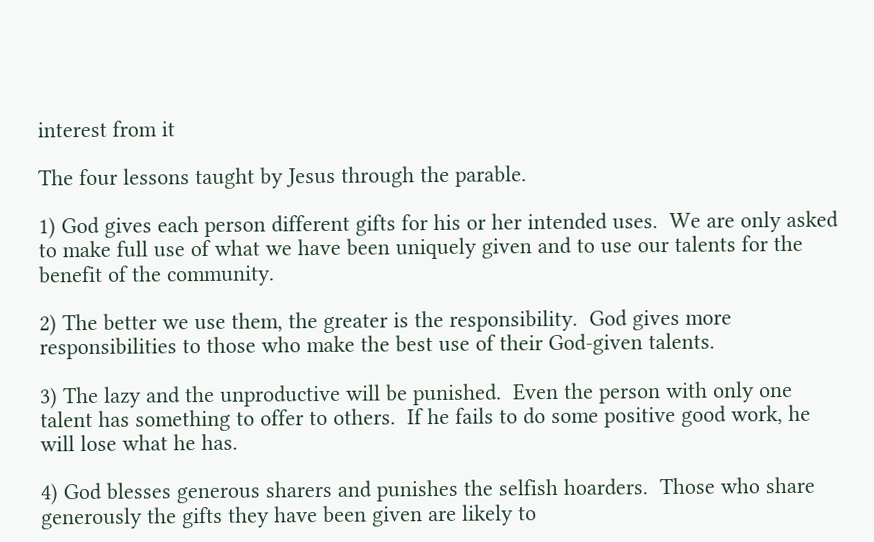interest from it

The four lessons taught by Jesus through the parable.

1) God gives each person different gifts for his or her intended uses.  We are only asked to make full use of what we have been uniquely given and to use our talents for the benefit of the community.

2) The better we use them, the greater is the responsibility.  God gives more responsibilities to those who make the best use of their God-given talents.

3) The lazy and the unproductive will be punished.  Even the person with only one talent has something to offer to others.  If he fails to do some positive good work, he will lose what he has.

4) God blesses generous sharers and punishes the selfish hoarders.  Those who share generously the gifts they have been given are likely to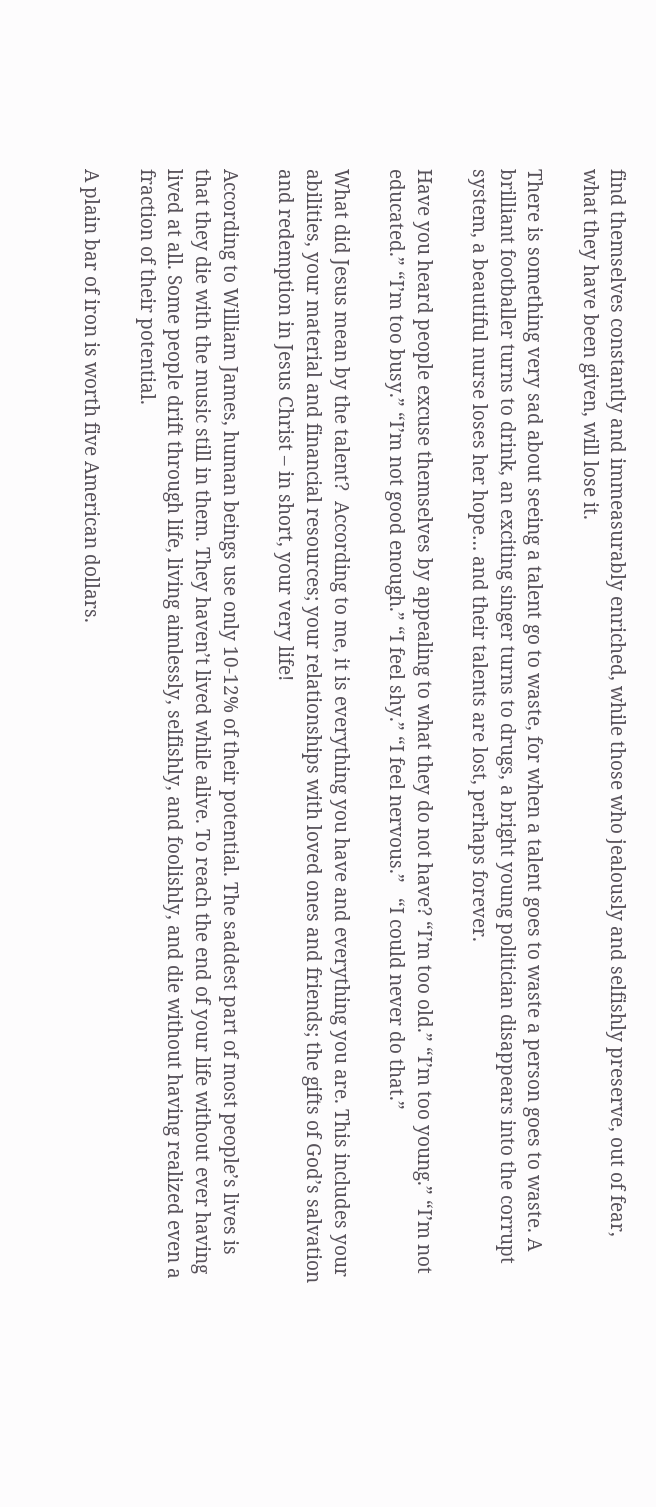find themselves constantly and immeasurably enriched, while those who jealously and selfishly preserve, out of fear, what they have been given, will lose it.

There is something very sad about seeing a talent go to waste, for when a talent goes to waste a person goes to waste. A brilliant footballer turns to drink, an exciting singer turns to drugs, a bright young politician disappears into the corrupt system, a beautiful nurse loses her hope… and their talents are lost, perhaps forever.

Have you heard people excuse themselves by appealing to what they do not have? “I’m too old.” “I’m too young.” “I’m not educated.” “I’m too busy.” “I’m not good enough.” “I feel shy.” “I feel nervous.”   “I could never do that.”

What did Jesus mean by the talent?  According to me, it is everything you have and everything you are. This includes your abilities, your material and financial resources; your relationships with loved ones and friends; the gifts of God’s salvation and redemption in Jesus Christ – in short, your very life!

According to William James, human beings use only 10-12% of their potential. The saddest part of most people’s lives is that they die with the music still in them. They haven’t lived while alive. To reach the end of your life without ever having lived at all. Some people drift through life, living aimlessly, selfishly, and foolishly, and die without having realized even a fraction of their potential.

A plain bar of iron is worth five American dollars.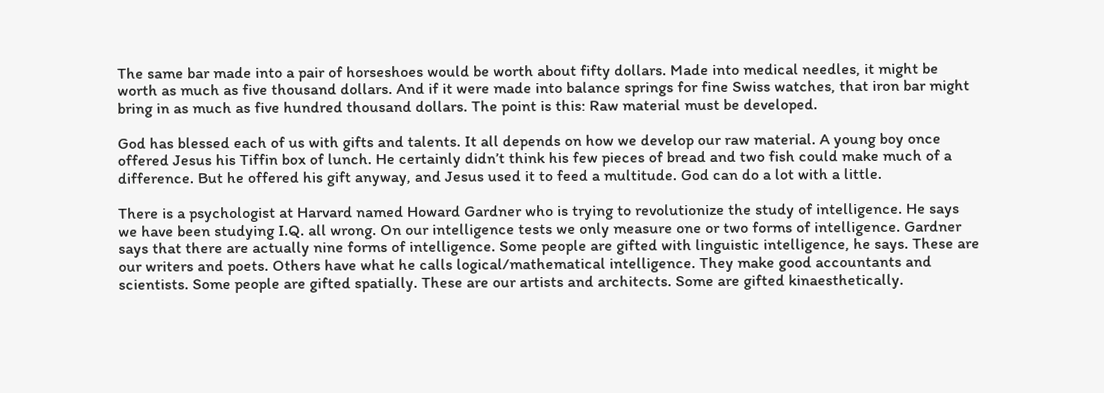The same bar made into a pair of horseshoes would be worth about fifty dollars. Made into medical needles, it might be worth as much as five thousand dollars. And if it were made into balance springs for fine Swiss watches, that iron bar might bring in as much as five hundred thousand dollars. The point is this: Raw material must be developed.

God has blessed each of us with gifts and talents. It all depends on how we develop our raw material. A young boy once offered Jesus his Tiffin box of lunch. He certainly didn’t think his few pieces of bread and two fish could make much of a difference. But he offered his gift anyway, and Jesus used it to feed a multitude. God can do a lot with a little.

There is a psychologist at Harvard named Howard Gardner who is trying to revolutionize the study of intelligence. He says we have been studying I.Q. all wrong. On our intelligence tests we only measure one or two forms of intelligence. Gardner says that there are actually nine forms of intelligence. Some people are gifted with linguistic intelligence, he says. These are our writers and poets. Others have what he calls logical/mathematical intelligence. They make good accountants and scientists. Some people are gifted spatially. These are our artists and architects. Some are gifted kinaesthetically.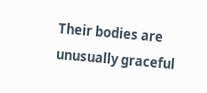Their bodies are unusually graceful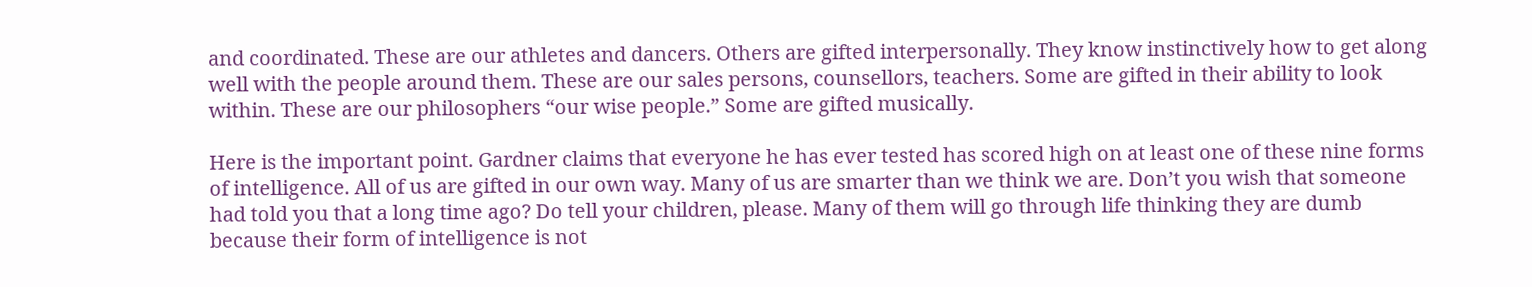and coordinated. These are our athletes and dancers. Others are gifted interpersonally. They know instinctively how to get along well with the people around them. These are our sales persons, counsellors, teachers. Some are gifted in their ability to look within. These are our philosophers “our wise people.” Some are gifted musically.

Here is the important point. Gardner claims that everyone he has ever tested has scored high on at least one of these nine forms of intelligence. All of us are gifted in our own way. Many of us are smarter than we think we are. Don’t you wish that someone had told you that a long time ago? Do tell your children, please. Many of them will go through life thinking they are dumb because their form of intelligence is not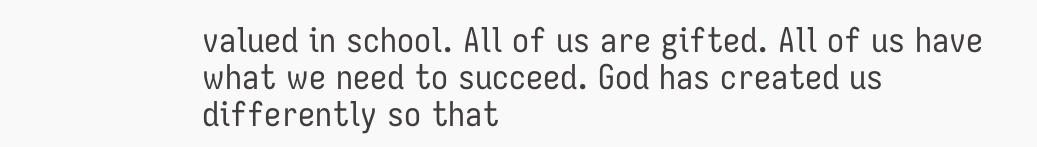valued in school. All of us are gifted. All of us have what we need to succeed. God has created us differently so that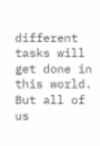different tasks will get done in this world. But all of us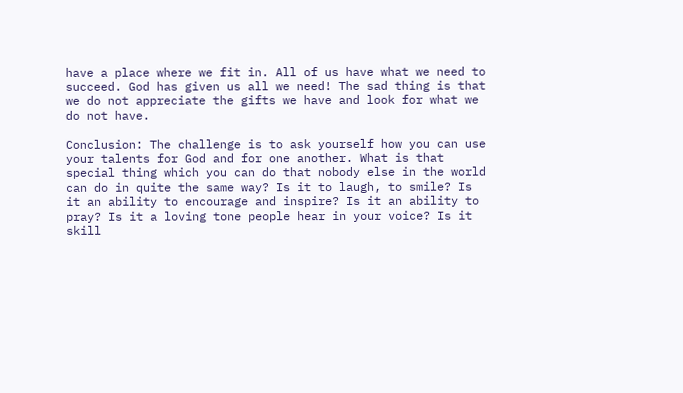have a place where we fit in. All of us have what we need to succeed. God has given us all we need! The sad thing is that we do not appreciate the gifts we have and look for what we do not have.

Conclusion: The challenge is to ask yourself how you can use your talents for God and for one another. What is that special thing which you can do that nobody else in the world can do in quite the same way? Is it to laugh, to smile? Is it an ability to encourage and inspire? Is it an ability to pray? Is it a loving tone people hear in your voice? Is it skill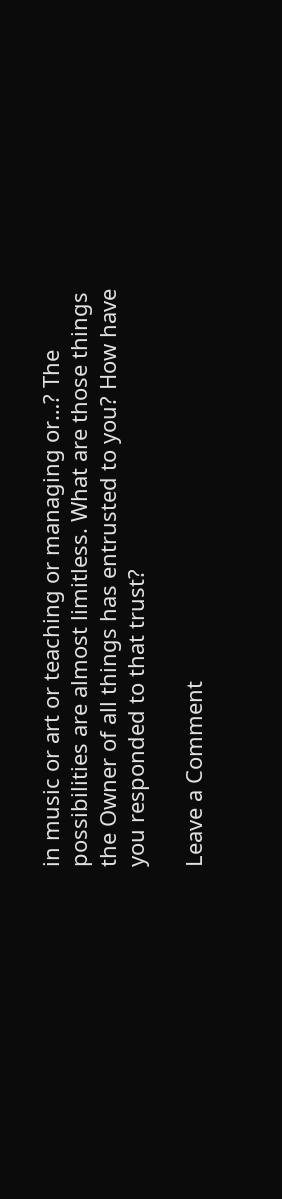in music or art or teaching or managing or…? The possibilities are almost limitless. What are those things the Owner of all things has entrusted to you? How have you responded to that trust?

Leave a Comment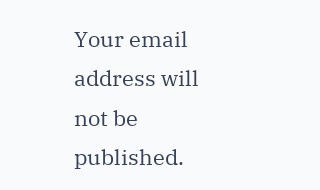Your email address will not be published.